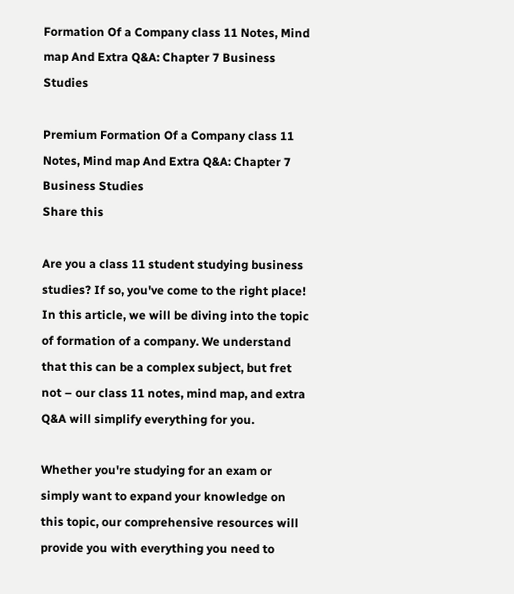Formation Of a Company class 11 Notes, Mind map And Extra Q&A: Chapter 7 Business Studies

Premium Formation Of a Company class 11 Notes, Mind map And Extra Q&A: Chapter 7 Business Studies
Share this

Are you a class 11 student studying business studies? If so, you've come to the right place! In this article, we will be diving into the topic of formation of a company. We understand that this can be a complex subject, but fret not – our class 11 notes, mind map, and extra Q&A will simplify everything for you.

Whether you're studying for an exam or simply want to expand your knowledge on this topic, our comprehensive resources will provide you with everything you need to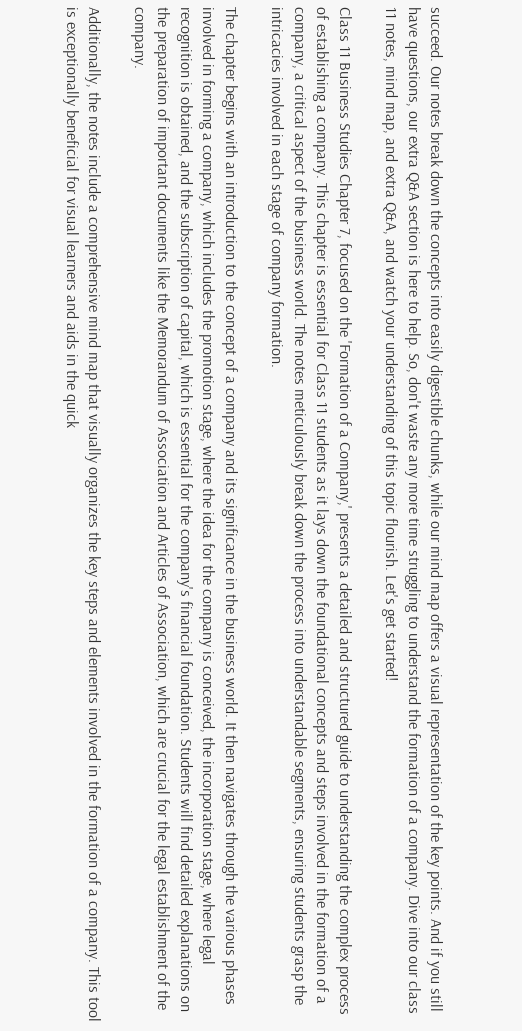succeed. Our notes break down the concepts into easily digestible chunks, while our mind map offers a visual representation of the key points. And if you still have questions, our extra Q&A section is here to help. So, don't waste any more time struggling to understand the formation of a company. Dive into our class 11 notes, mind map, and extra Q&A, and watch your understanding of this topic flourish. Let's get started!

Class 11 Business Studies Chapter 7, focused on the 'Formation of a Company,' presents a detailed and structured guide to understanding the complex process of establishing a company. This chapter is essential for Class 11 students as it lays down the foundational concepts and steps involved in the formation of a company, a critical aspect of the business world. The notes meticulously break down the process into understandable segments, ensuring students grasp the intricacies involved in each stage of company formation.

The chapter begins with an introduction to the concept of a company and its significance in the business world. It then navigates through the various phases involved in forming a company, which includes the promotion stage, where the idea for the company is conceived, the incorporation stage, where legal recognition is obtained, and the subscription of capital, which is essential for the company's financial foundation. Students will find detailed explanations on the preparation of important documents like the Memorandum of Association and Articles of Association, which are crucial for the legal establishment of the company.

Additionally, the notes include a comprehensive mind map that visually organizes the key steps and elements involved in the formation of a company. This tool is exceptionally beneficial for visual learners and aids in the quick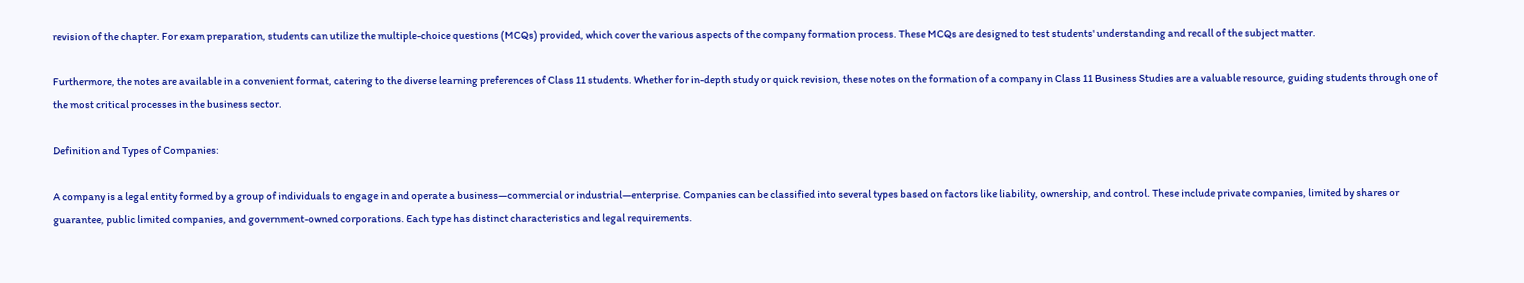revision of the chapter. For exam preparation, students can utilize the multiple-choice questions (MCQs) provided, which cover the various aspects of the company formation process. These MCQs are designed to test students' understanding and recall of the subject matter.

Furthermore, the notes are available in a convenient format, catering to the diverse learning preferences of Class 11 students. Whether for in-depth study or quick revision, these notes on the formation of a company in Class 11 Business Studies are a valuable resource, guiding students through one of the most critical processes in the business sector.

Definition and Types of Companies:

A company is a legal entity formed by a group of individuals to engage in and operate a business—commercial or industrial—enterprise. Companies can be classified into several types based on factors like liability, ownership, and control. These include private companies, limited by shares or guarantee, public limited companies, and government-owned corporations. Each type has distinct characteristics and legal requirements.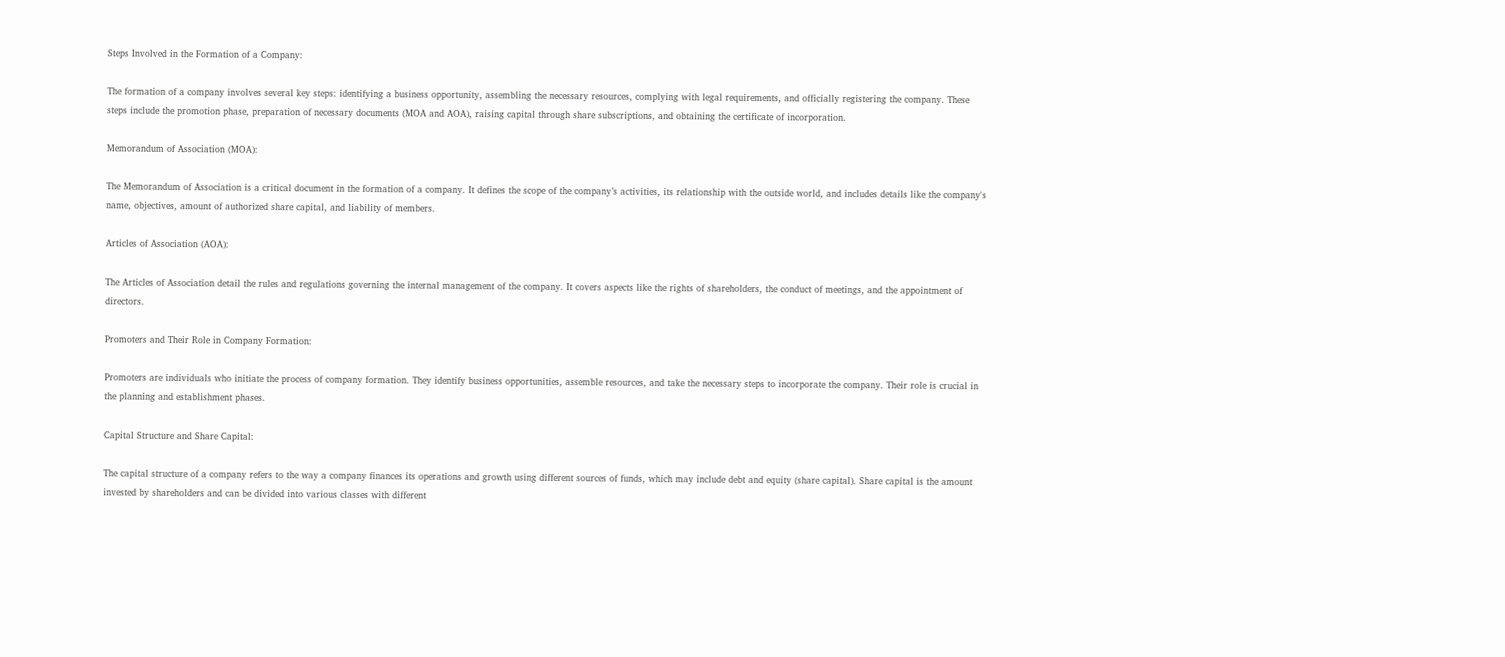Steps Involved in the Formation of a Company:

The formation of a company involves several key steps: identifying a business opportunity, assembling the necessary resources, complying with legal requirements, and officially registering the company. These steps include the promotion phase, preparation of necessary documents (MOA and AOA), raising capital through share subscriptions, and obtaining the certificate of incorporation.

Memorandum of Association (MOA):

The Memorandum of Association is a critical document in the formation of a company. It defines the scope of the company’s activities, its relationship with the outside world, and includes details like the company's name, objectives, amount of authorized share capital, and liability of members.

Articles of Association (AOA):

The Articles of Association detail the rules and regulations governing the internal management of the company. It covers aspects like the rights of shareholders, the conduct of meetings, and the appointment of directors.

Promoters and Their Role in Company Formation:

Promoters are individuals who initiate the process of company formation. They identify business opportunities, assemble resources, and take the necessary steps to incorporate the company. Their role is crucial in the planning and establishment phases.

Capital Structure and Share Capital:

The capital structure of a company refers to the way a company finances its operations and growth using different sources of funds, which may include debt and equity (share capital). Share capital is the amount invested by shareholders and can be divided into various classes with different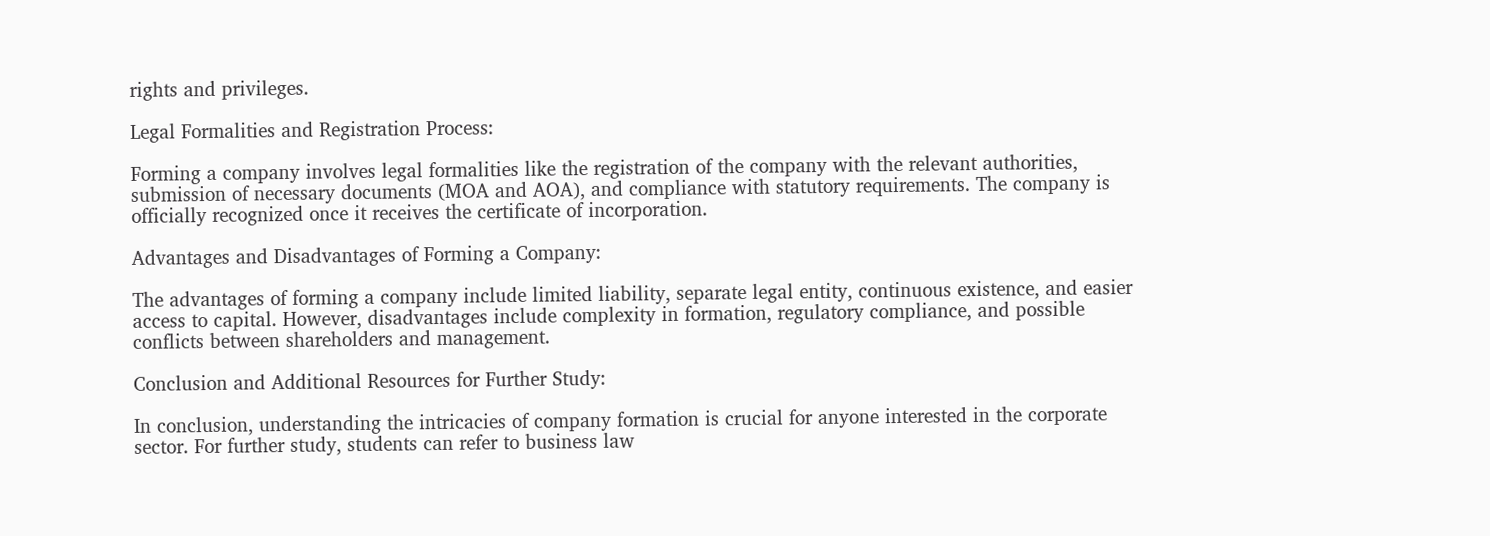rights and privileges.

Legal Formalities and Registration Process:

Forming a company involves legal formalities like the registration of the company with the relevant authorities, submission of necessary documents (MOA and AOA), and compliance with statutory requirements. The company is officially recognized once it receives the certificate of incorporation.

Advantages and Disadvantages of Forming a Company:

The advantages of forming a company include limited liability, separate legal entity, continuous existence, and easier access to capital. However, disadvantages include complexity in formation, regulatory compliance, and possible conflicts between shareholders and management.

Conclusion and Additional Resources for Further Study:

In conclusion, understanding the intricacies of company formation is crucial for anyone interested in the corporate sector. For further study, students can refer to business law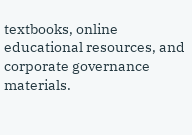textbooks, online educational resources, and corporate governance materials.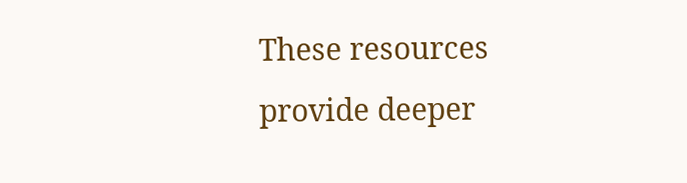These resources provide deeper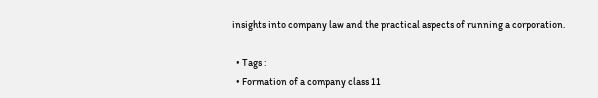insights into company law and the practical aspects of running a corporation.

  • Tags :
  • Formation of a company class 11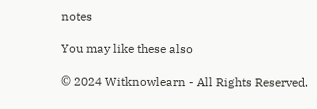notes

You may like these also

© 2024 Witknowlearn - All Rights Reserved.